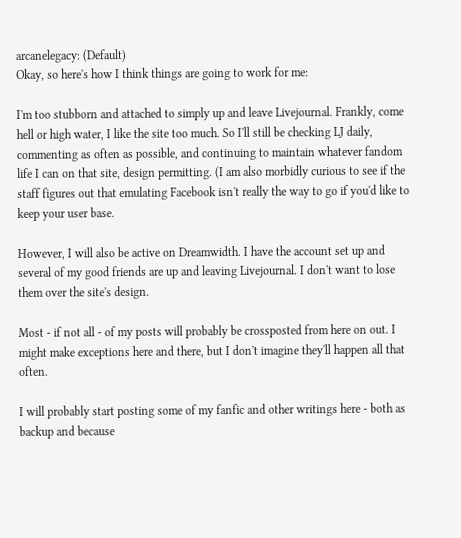arcanelegacy: (Default)
Okay, so here's how I think things are going to work for me:

I'm too stubborn and attached to simply up and leave Livejournal. Frankly, come hell or high water, I like the site too much. So I'll still be checking LJ daily, commenting as often as possible, and continuing to maintain whatever fandom life I can on that site, design permitting. (I am also morbidly curious to see if the staff figures out that emulating Facebook isn't really the way to go if you'd like to keep your user base.

However, I will also be active on Dreamwidth. I have the account set up and several of my good friends are up and leaving Livejournal. I don't want to lose them over the site's design.

Most - if not all - of my posts will probably be crossposted from here on out. I might make exceptions here and there, but I don't imagine they'll happen all that often.

I will probably start posting some of my fanfic and other writings here - both as backup and because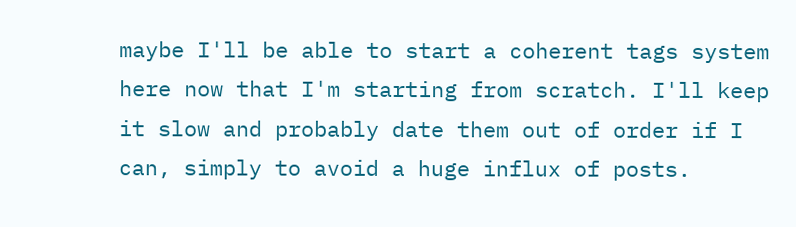maybe I'll be able to start a coherent tags system here now that I'm starting from scratch. I'll keep it slow and probably date them out of order if I can, simply to avoid a huge influx of posts.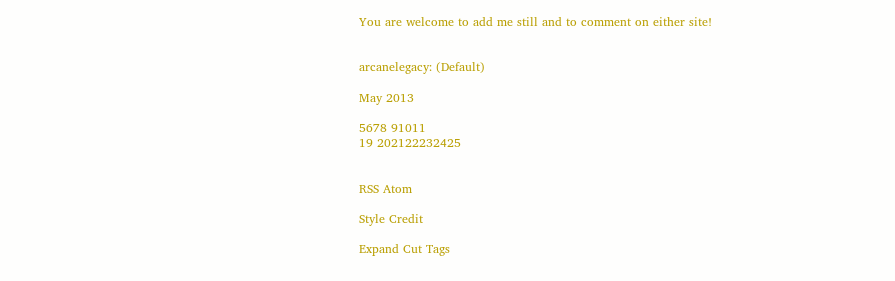You are welcome to add me still and to comment on either site!


arcanelegacy: (Default)

May 2013

5678 91011
19 202122232425


RSS Atom

Style Credit

Expand Cut Tags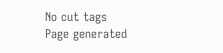No cut tags
Page generated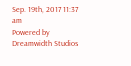Sep. 19th, 2017 11:37 am
Powered by Dreamwidth Studios